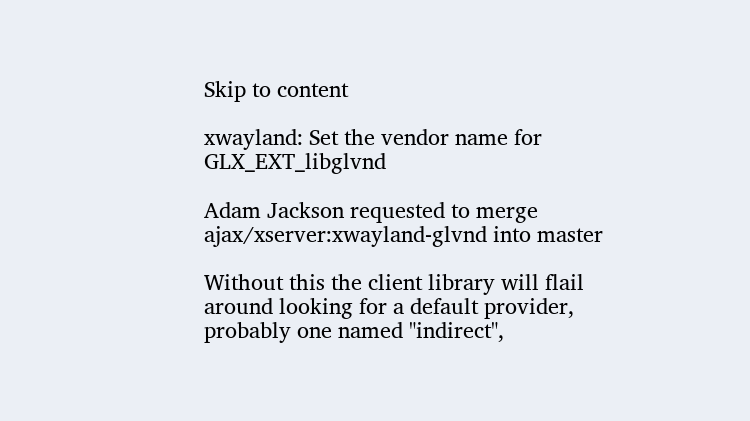Skip to content

xwayland: Set the vendor name for GLX_EXT_libglvnd

Adam Jackson requested to merge ajax/xserver:xwayland-glvnd into master

Without this the client library will flail around looking for a default provider, probably one named "indirect",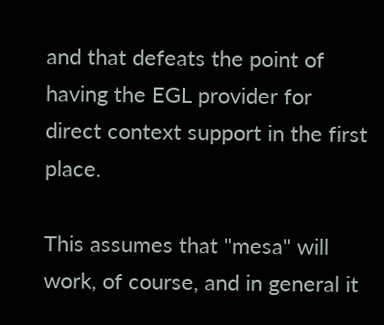and that defeats the point of having the EGL provider for direct context support in the first place.

This assumes that "mesa" will work, of course, and in general it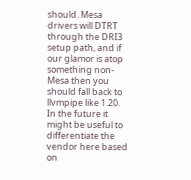should. Mesa drivers will DTRT through the DRI3 setup path, and if our glamor is atop something non-Mesa then you should fall back to llvmpipe like 1.20. In the future it might be useful to differentiate the vendor here based on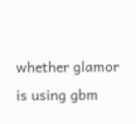whether glamor is using gbm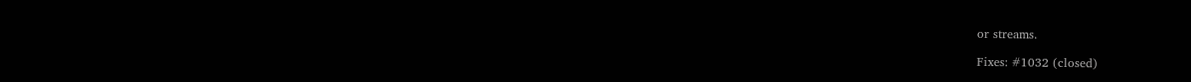or streams.

Fixes: #1032 (closed)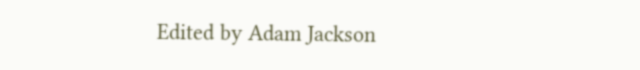Edited by Adam Jackson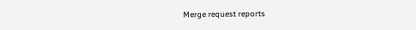Merge request reports